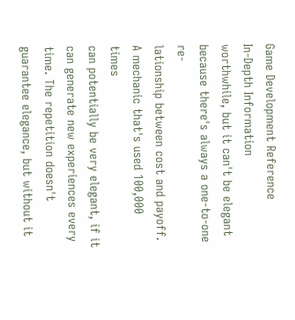Game Development Reference
In-Depth Information
worthwhile, but it can't be elegant because there's always a one-to-one re-
lationship between cost and payoff. A mechanic that's used 100,000 times
can potentially be very elegant, if it can generate new experiences every
time. The repetition doesn't guarantee elegance, but without it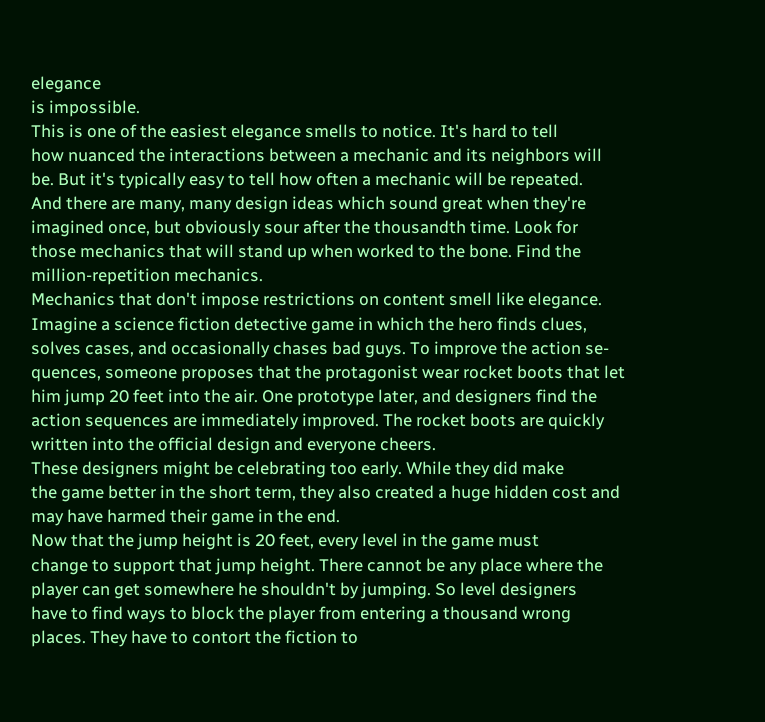elegance
is impossible.
This is one of the easiest elegance smells to notice. It's hard to tell
how nuanced the interactions between a mechanic and its neighbors will
be. But it's typically easy to tell how often a mechanic will be repeated.
And there are many, many design ideas which sound great when they're
imagined once, but obviously sour after the thousandth time. Look for
those mechanics that will stand up when worked to the bone. Find the
million-repetition mechanics.
Mechanics that don't impose restrictions on content smell like elegance.
Imagine a science fiction detective game in which the hero finds clues,
solves cases, and occasionally chases bad guys. To improve the action se-
quences, someone proposes that the protagonist wear rocket boots that let
him jump 20 feet into the air. One prototype later, and designers find the
action sequences are immediately improved. The rocket boots are quickly
written into the official design and everyone cheers.
These designers might be celebrating too early. While they did make
the game better in the short term, they also created a huge hidden cost and
may have harmed their game in the end.
Now that the jump height is 20 feet, every level in the game must
change to support that jump height. There cannot be any place where the
player can get somewhere he shouldn't by jumping. So level designers
have to find ways to block the player from entering a thousand wrong
places. They have to contort the fiction to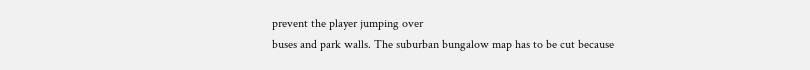prevent the player jumping over
buses and park walls. The suburban bungalow map has to be cut because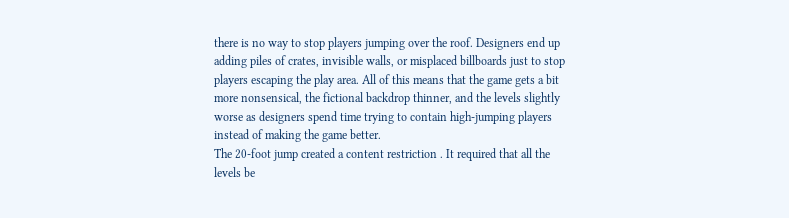there is no way to stop players jumping over the roof. Designers end up
adding piles of crates, invisible walls, or misplaced billboards just to stop
players escaping the play area. All of this means that the game gets a bit
more nonsensical, the fictional backdrop thinner, and the levels slightly
worse as designers spend time trying to contain high-jumping players
instead of making the game better.
The 20-foot jump created a content restriction . It required that all the
levels be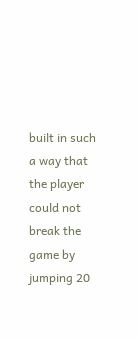built in such a way that the player could not break the game by
jumping 20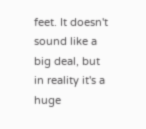feet. It doesn't sound like a big deal, but in reality it's a huge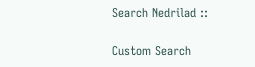Search Nedrilad ::

Custom Search